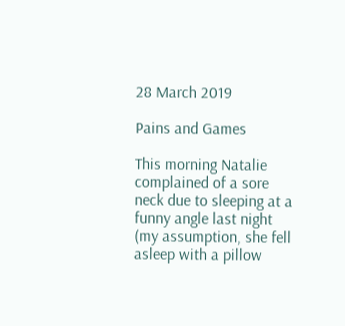28 March 2019

Pains and Games

This morning Natalie complained of a sore neck due to sleeping at a funny angle last night (my assumption, she fell asleep with a pillow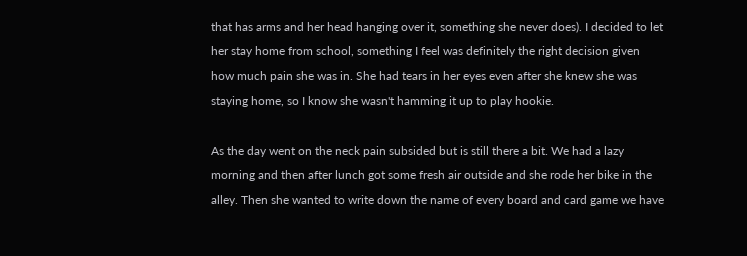that has arms and her head hanging over it, something she never does). I decided to let her stay home from school, something I feel was definitely the right decision given how much pain she was in. She had tears in her eyes even after she knew she was staying home, so I know she wasn't hamming it up to play hookie.

As the day went on the neck pain subsided but is still there a bit. We had a lazy morning and then after lunch got some fresh air outside and she rode her bike in the alley. Then she wanted to write down the name of every board and card game we have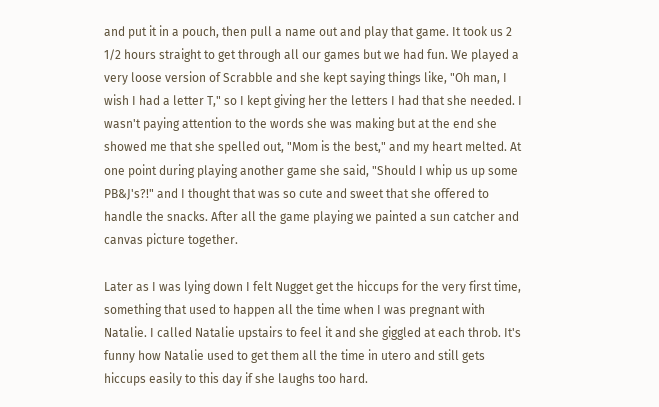and put it in a pouch, then pull a name out and play that game. It took us 2 1/2 hours straight to get through all our games but we had fun. We played a very loose version of Scrabble and she kept saying things like, "Oh man, I wish I had a letter T," so I kept giving her the letters I had that she needed. I wasn't paying attention to the words she was making but at the end she showed me that she spelled out, "Mom is the best," and my heart melted. At one point during playing another game she said, "Should I whip us up some PB&J's?!" and I thought that was so cute and sweet that she offered to handle the snacks. After all the game playing we painted a sun catcher and canvas picture together.

Later as I was lying down I felt Nugget get the hiccups for the very first time, something that used to happen all the time when I was pregnant with Natalie. I called Natalie upstairs to feel it and she giggled at each throb. It's funny how Natalie used to get them all the time in utero and still gets hiccups easily to this day if she laughs too hard.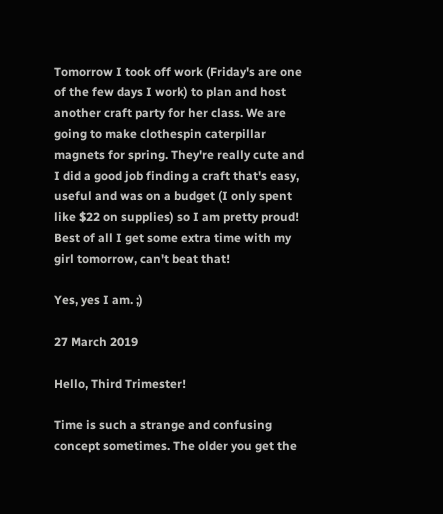Tomorrow I took off work (Friday's are one of the few days I work) to plan and host another craft party for her class. We are going to make clothespin caterpillar magnets for spring. They're really cute and I did a good job finding a craft that's easy, useful and was on a budget (I only spent like $22 on supplies) so I am pretty proud! Best of all I get some extra time with my girl tomorrow, can't beat that!

Yes, yes I am. ;)

27 March 2019

Hello, Third Trimester!

Time is such a strange and confusing concept sometimes. The older you get the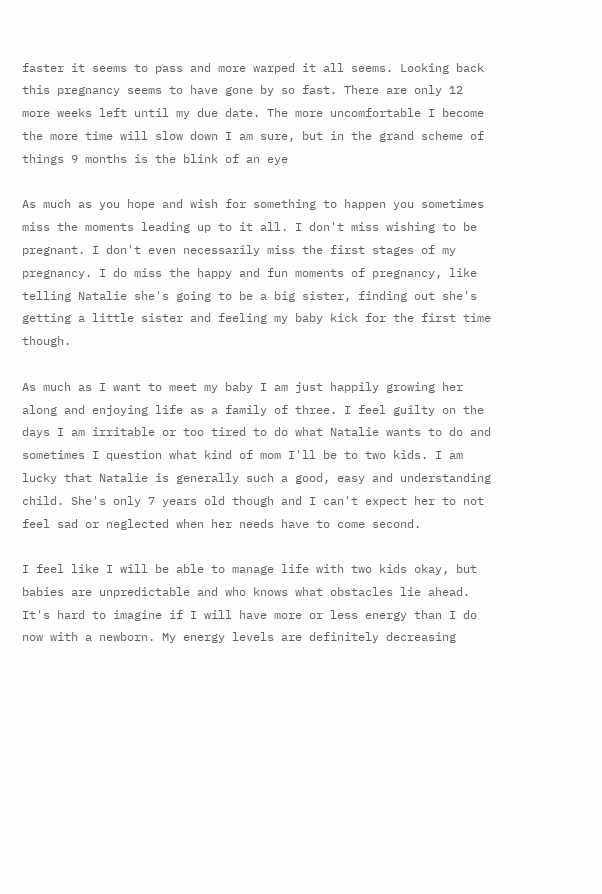faster it seems to pass and more warped it all seems. Looking back this pregnancy seems to have gone by so fast. There are only 12 more weeks left until my due date. The more uncomfortable I become the more time will slow down I am sure, but in the grand scheme of things 9 months is the blink of an eye

As much as you hope and wish for something to happen you sometimes miss the moments leading up to it all. I don't miss wishing to be pregnant. I don't even necessarily miss the first stages of my pregnancy. I do miss the happy and fun moments of pregnancy, like telling Natalie she's going to be a big sister, finding out she's getting a little sister and feeling my baby kick for the first time though.

As much as I want to meet my baby I am just happily growing her along and enjoying life as a family of three. I feel guilty on the days I am irritable or too tired to do what Natalie wants to do and sometimes I question what kind of mom I'll be to two kids. I am lucky that Natalie is generally such a good, easy and understanding child. She's only 7 years old though and I can't expect her to not feel sad or neglected when her needs have to come second.

I feel like I will be able to manage life with two kids okay, but babies are unpredictable and who knows what obstacles lie ahead. It's hard to imagine if I will have more or less energy than I do now with a newborn. My energy levels are definitely decreasing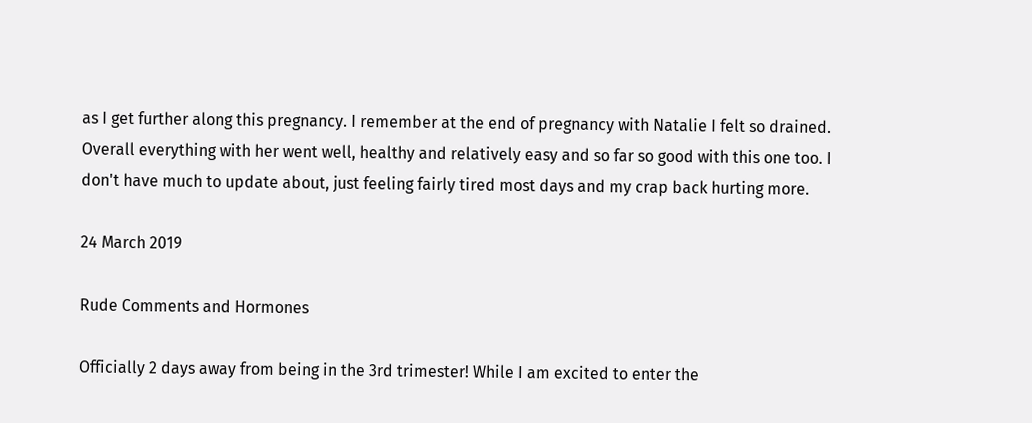as I get further along this pregnancy. I remember at the end of pregnancy with Natalie I felt so drained. Overall everything with her went well, healthy and relatively easy and so far so good with this one too. I don't have much to update about, just feeling fairly tired most days and my crap back hurting more.

24 March 2019

Rude Comments and Hormones

Officially 2 days away from being in the 3rd trimester! While I am excited to enter the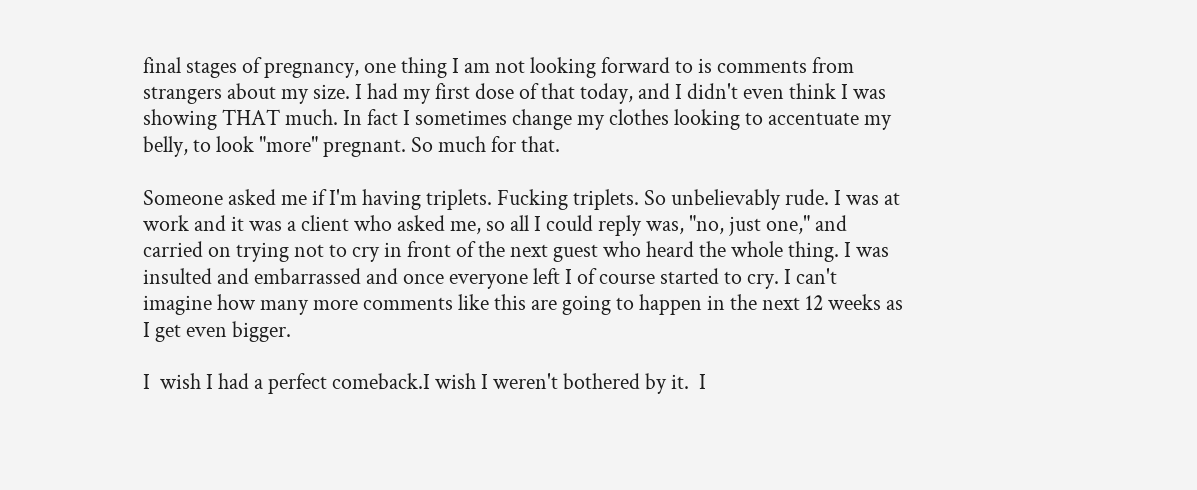final stages of pregnancy, one thing I am not looking forward to is comments from strangers about my size. I had my first dose of that today, and I didn't even think I was showing THAT much. In fact I sometimes change my clothes looking to accentuate my belly, to look "more" pregnant. So much for that.

Someone asked me if I'm having triplets. Fucking triplets. So unbelievably rude. I was at work and it was a client who asked me, so all I could reply was, "no, just one," and carried on trying not to cry in front of the next guest who heard the whole thing. I was insulted and embarrassed and once everyone left I of course started to cry. I can't imagine how many more comments like this are going to happen in the next 12 weeks as I get even bigger.

I  wish I had a perfect comeback.I wish I weren't bothered by it.  I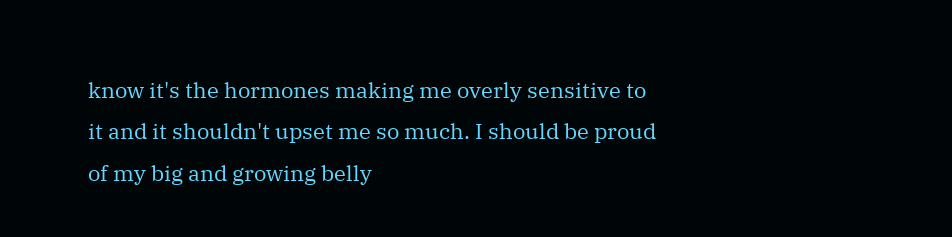know it's the hormones making me overly sensitive to it and it shouldn't upset me so much. I should be proud of my big and growing belly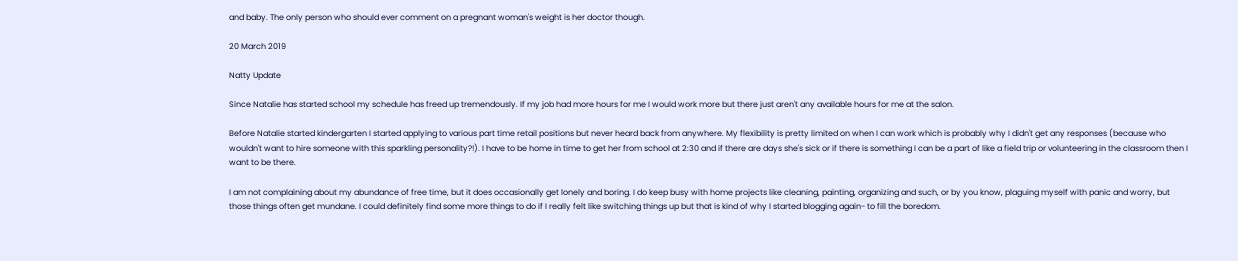and baby. The only person who should ever comment on a pregnant woman's weight is her doctor though.

20 March 2019

Natty Update

Since Natalie has started school my schedule has freed up tremendously. If my job had more hours for me I would work more but there just aren't any available hours for me at the salon.

Before Natalie started kindergarten I started applying to various part time retail positions but never heard back from anywhere. My flexibility is pretty limited on when I can work which is probably why I didn't get any responses (because who wouldn't want to hire someone with this sparkling personality?!). I have to be home in time to get her from school at 2:30 and if there are days she's sick or if there is something I can be a part of like a field trip or volunteering in the classroom then I want to be there.

I am not complaining about my abundance of free time, but it does occasionally get lonely and boring. I do keep busy with home projects like cleaning, painting, organizing and such, or by you know, plaguing myself with panic and worry, but those things often get mundane. I could definitely find some more things to do if I really felt like switching things up but that is kind of why I started blogging again- to fill the boredom.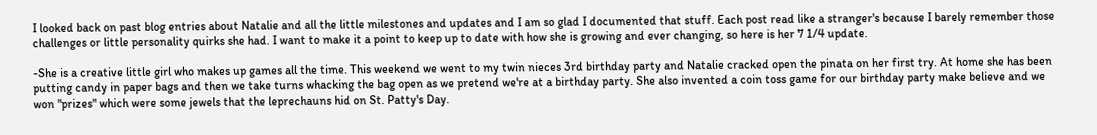I looked back on past blog entries about Natalie and all the little milestones and updates and I am so glad I documented that stuff. Each post read like a stranger's because I barely remember those challenges or little personality quirks she had. I want to make it a point to keep up to date with how she is growing and ever changing, so here is her 7 1/4 update.

-She is a creative little girl who makes up games all the time. This weekend we went to my twin nieces 3rd birthday party and Natalie cracked open the pinata on her first try. At home she has been putting candy in paper bags and then we take turns whacking the bag open as we pretend we're at a birthday party. She also invented a coin toss game for our birthday party make believe and we won "prizes" which were some jewels that the leprechauns hid on St. Patty's Day.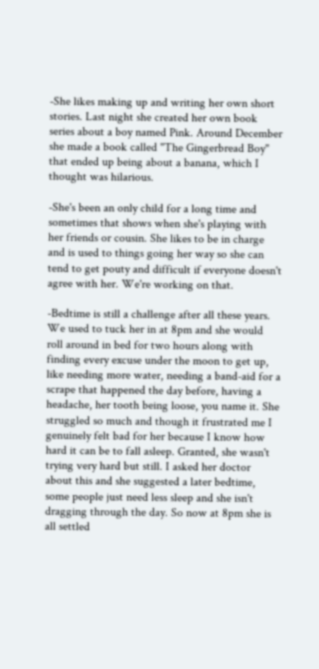-She likes making up and writing her own short stories. Last night she created her own book series about a boy named Pink. Around December she made a book called "The Gingerbread Boy" that ended up being about a banana, which I thought was hilarious.

-She's been an only child for a long time and sometimes that shows when she's playing with her friends or cousin. She likes to be in charge and is used to things going her way so she can tend to get pouty and difficult if everyone doesn't agree with her. We're working on that.

-Bedtime is still a challenge after all these years. We used to tuck her in at 8pm and she would roll around in bed for two hours along with finding every excuse under the moon to get up, like needing more water, needing a band-aid for a scrape that happened the day before, having a headache, her tooth being loose, you name it. She struggled so much and though it frustrated me I genuinely felt bad for her because I know how hard it can be to fall asleep. Granted, she wasn't trying very hard but still. I asked her doctor about this and she suggested a later bedtime, some people just need less sleep and she isn't dragging through the day. So now at 8pm she is all settled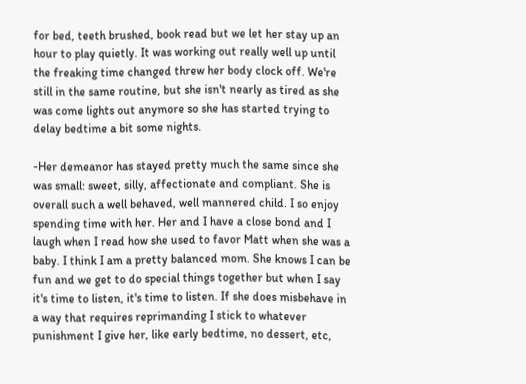for bed, teeth brushed, book read but we let her stay up an hour to play quietly. It was working out really well up until the freaking time changed threw her body clock off. We're still in the same routine, but she isn't nearly as tired as she was come lights out anymore so she has started trying to delay bedtime a bit some nights.

-Her demeanor has stayed pretty much the same since she was small: sweet, silly, affectionate and compliant. She is overall such a well behaved, well mannered child. I so enjoy spending time with her. Her and I have a close bond and I laugh when I read how she used to favor Matt when she was a baby. I think I am a pretty balanced mom. She knows I can be fun and we get to do special things together but when I say it's time to listen, it's time to listen. If she does misbehave in a way that requires reprimanding I stick to whatever punishment I give her, like early bedtime, no dessert, etc,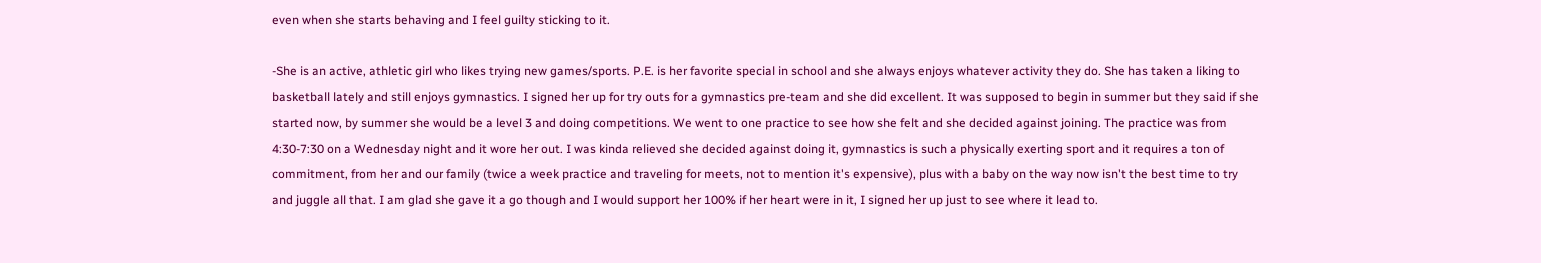even when she starts behaving and I feel guilty sticking to it.

-She is an active, athletic girl who likes trying new games/sports. P.E. is her favorite special in school and she always enjoys whatever activity they do. She has taken a liking to basketball lately and still enjoys gymnastics. I signed her up for try outs for a gymnastics pre-team and she did excellent. It was supposed to begin in summer but they said if she started now, by summer she would be a level 3 and doing competitions. We went to one practice to see how she felt and she decided against joining. The practice was from 4:30-7:30 on a Wednesday night and it wore her out. I was kinda relieved she decided against doing it, gymnastics is such a physically exerting sport and it requires a ton of commitment, from her and our family (twice a week practice and traveling for meets, not to mention it's expensive), plus with a baby on the way now isn't the best time to try and juggle all that. I am glad she gave it a go though and I would support her 100% if her heart were in it, I signed her up just to see where it lead to.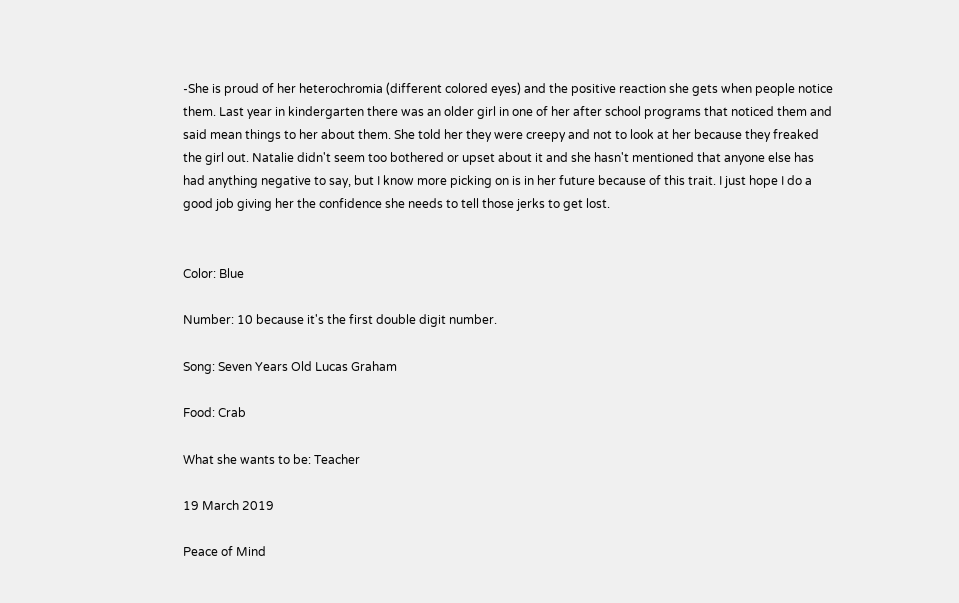-She is proud of her heterochromia (different colored eyes) and the positive reaction she gets when people notice them. Last year in kindergarten there was an older girl in one of her after school programs that noticed them and said mean things to her about them. She told her they were creepy and not to look at her because they freaked the girl out. Natalie didn't seem too bothered or upset about it and she hasn't mentioned that anyone else has had anything negative to say, but I know more picking on is in her future because of this trait. I just hope I do a good job giving her the confidence she needs to tell those jerks to get lost.


Color: Blue

Number: 10 because it's the first double digit number.

Song: Seven Years Old Lucas Graham

Food: Crab

What she wants to be: Teacher

19 March 2019

Peace of Mind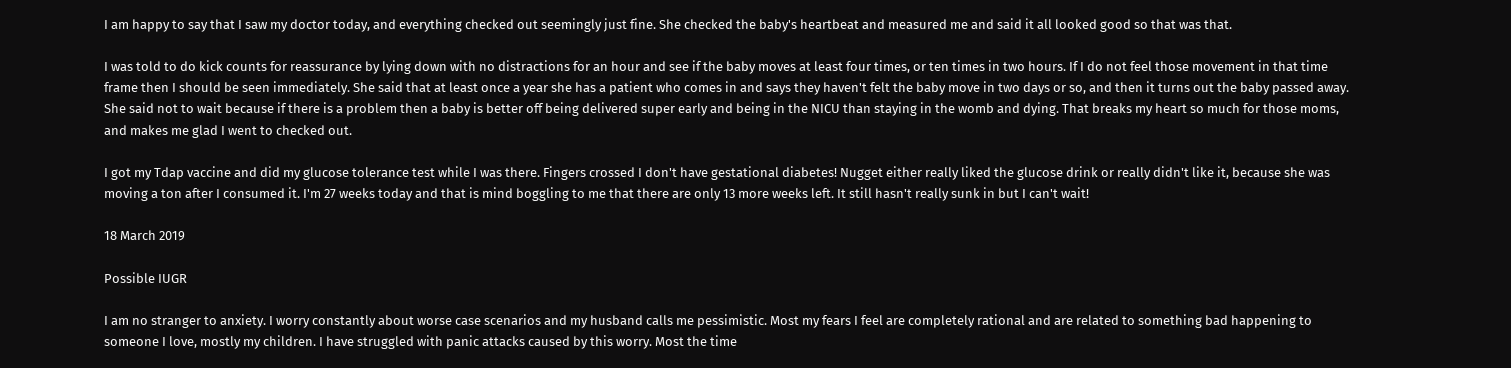I am happy to say that I saw my doctor today, and everything checked out seemingly just fine. She checked the baby's heartbeat and measured me and said it all looked good so that was that.

I was told to do kick counts for reassurance by lying down with no distractions for an hour and see if the baby moves at least four times, or ten times in two hours. If I do not feel those movement in that time frame then I should be seen immediately. She said that at least once a year she has a patient who comes in and says they haven't felt the baby move in two days or so, and then it turns out the baby passed away. She said not to wait because if there is a problem then a baby is better off being delivered super early and being in the NICU than staying in the womb and dying. That breaks my heart so much for those moms, and makes me glad I went to checked out.

I got my Tdap vaccine and did my glucose tolerance test while I was there. Fingers crossed I don't have gestational diabetes! Nugget either really liked the glucose drink or really didn't like it, because she was moving a ton after I consumed it. I'm 27 weeks today and that is mind boggling to me that there are only 13 more weeks left. It still hasn't really sunk in but I can't wait!

18 March 2019

Possible IUGR

I am no stranger to anxiety. I worry constantly about worse case scenarios and my husband calls me pessimistic. Most my fears I feel are completely rational and are related to something bad happening to someone I love, mostly my children. I have struggled with panic attacks caused by this worry. Most the time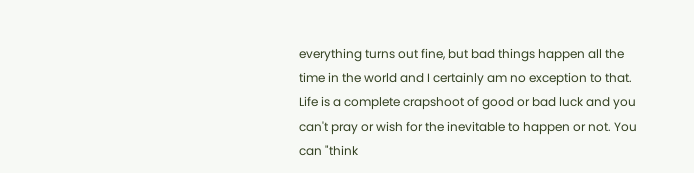everything turns out fine, but bad things happen all the time in the world and I certainly am no exception to that. Life is a complete crapshoot of good or bad luck and you can't pray or wish for the inevitable to happen or not. You can "think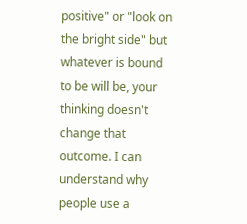positive" or "look on the bright side" but whatever is bound to be will be, your thinking doesn't change that outcome. I can understand why people use a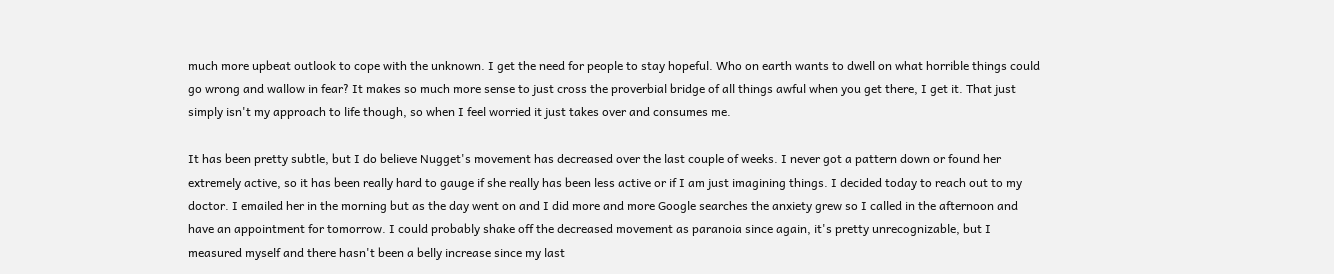much more upbeat outlook to cope with the unknown. I get the need for people to stay hopeful. Who on earth wants to dwell on what horrible things could go wrong and wallow in fear? It makes so much more sense to just cross the proverbial bridge of all things awful when you get there, I get it. That just simply isn't my approach to life though, so when I feel worried it just takes over and consumes me.

It has been pretty subtle, but I do believe Nugget's movement has decreased over the last couple of weeks. I never got a pattern down or found her extremely active, so it has been really hard to gauge if she really has been less active or if I am just imagining things. I decided today to reach out to my doctor. I emailed her in the morning but as the day went on and I did more and more Google searches the anxiety grew so I called in the afternoon and have an appointment for tomorrow. I could probably shake off the decreased movement as paranoia since again, it's pretty unrecognizable, but I measured myself and there hasn't been a belly increase since my last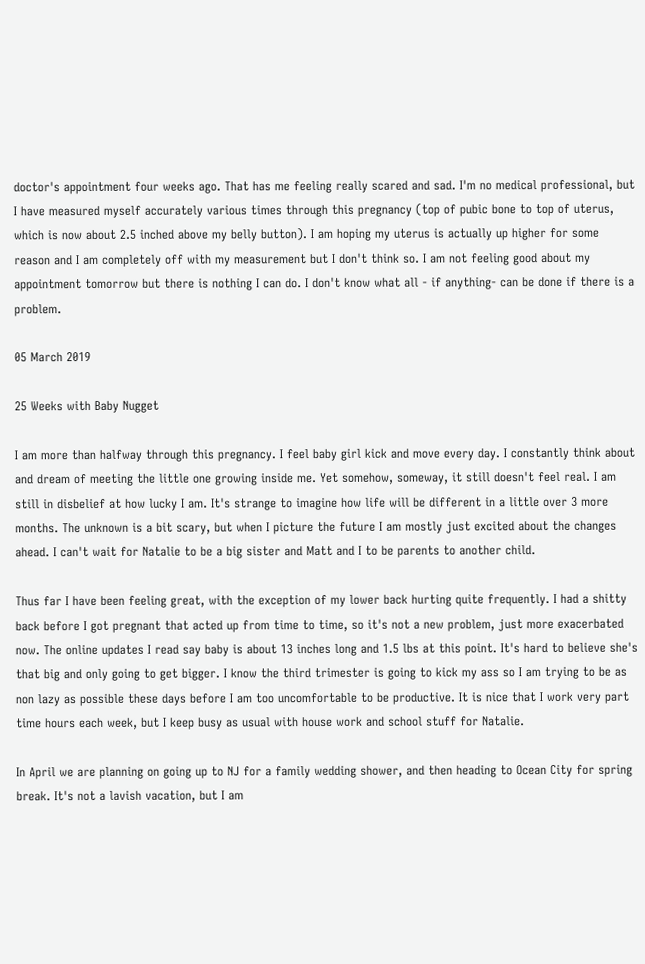doctor's appointment four weeks ago. That has me feeling really scared and sad. I'm no medical professional, but I have measured myself accurately various times through this pregnancy (top of pubic bone to top of uterus, which is now about 2.5 inched above my belly button). I am hoping my uterus is actually up higher for some reason and I am completely off with my measurement but I don't think so. I am not feeling good about my appointment tomorrow but there is nothing I can do. I don't know what all - if anything- can be done if there is a problem.

05 March 2019

25 Weeks with Baby Nugget

I am more than halfway through this pregnancy. I feel baby girl kick and move every day. I constantly think about and dream of meeting the little one growing inside me. Yet somehow, someway, it still doesn't feel real. I am still in disbelief at how lucky I am. It's strange to imagine how life will be different in a little over 3 more months. The unknown is a bit scary, but when I picture the future I am mostly just excited about the changes ahead. I can't wait for Natalie to be a big sister and Matt and I to be parents to another child.

Thus far I have been feeling great, with the exception of my lower back hurting quite frequently. I had a shitty back before I got pregnant that acted up from time to time, so it's not a new problem, just more exacerbated now. The online updates I read say baby is about 13 inches long and 1.5 lbs at this point. It's hard to believe she's that big and only going to get bigger. I know the third trimester is going to kick my ass so I am trying to be as non lazy as possible these days before I am too uncomfortable to be productive. It is nice that I work very part time hours each week, but I keep busy as usual with house work and school stuff for Natalie.

In April we are planning on going up to NJ for a family wedding shower, and then heading to Ocean City for spring break. It's not a lavish vacation, but I am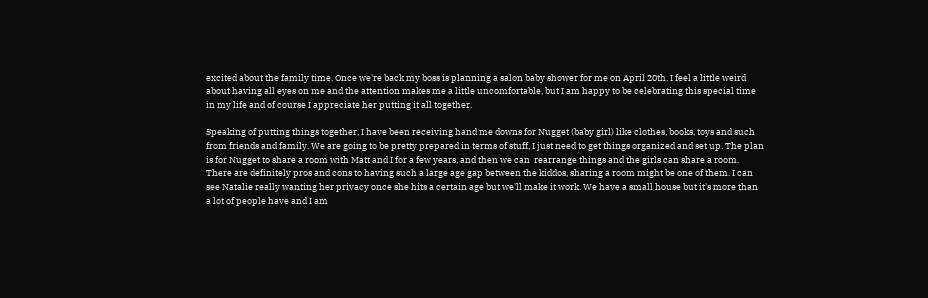excited about the family time. Once we're back my boss is planning a salon baby shower for me on April 20th. I feel a little weird about having all eyes on me and the attention makes me a little uncomfortable, but I am happy to be celebrating this special time in my life and of course I appreciate her putting it all together.

Speaking of putting things together, I have been receiving hand me downs for Nugget (baby girl) like clothes, books, toys and such from friends and family. We are going to be pretty prepared in terms of stuff, I just need to get things organized and set up. The plan is for Nugget to share a room with Matt and I for a few years, and then we can  rearrange things and the girls can share a room. There are definitely pros and cons to having such a large age gap between the kiddos, sharing a room might be one of them. I can see Natalie really wanting her privacy once she hits a certain age but we'll make it work. We have a small house but it's more than a lot of people have and I am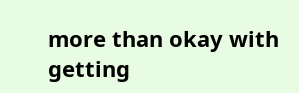more than okay with  getting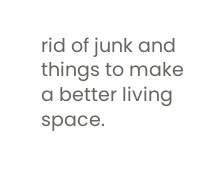rid of junk and things to make a better living space.